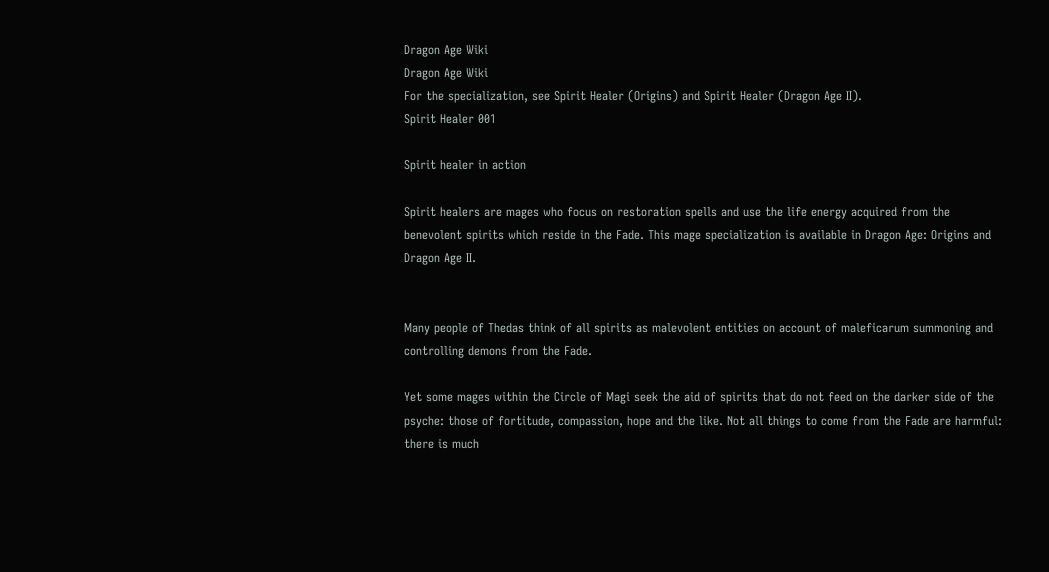Dragon Age Wiki
Dragon Age Wiki
For the specialization, see Spirit Healer (Origins) and Spirit Healer (Dragon Age II).
Spirit Healer 001

Spirit healer in action

Spirit healers are mages who focus on restoration spells and use the life energy acquired from the benevolent spirits which reside in the Fade. This mage specialization is available in Dragon Age: Origins and Dragon Age II.


Many people of Thedas think of all spirits as malevolent entities on account of maleficarum summoning and controlling demons from the Fade.

Yet some mages within the Circle of Magi seek the aid of spirits that do not feed on the darker side of the psyche: those of fortitude, compassion, hope and the like. Not all things to come from the Fade are harmful: there is much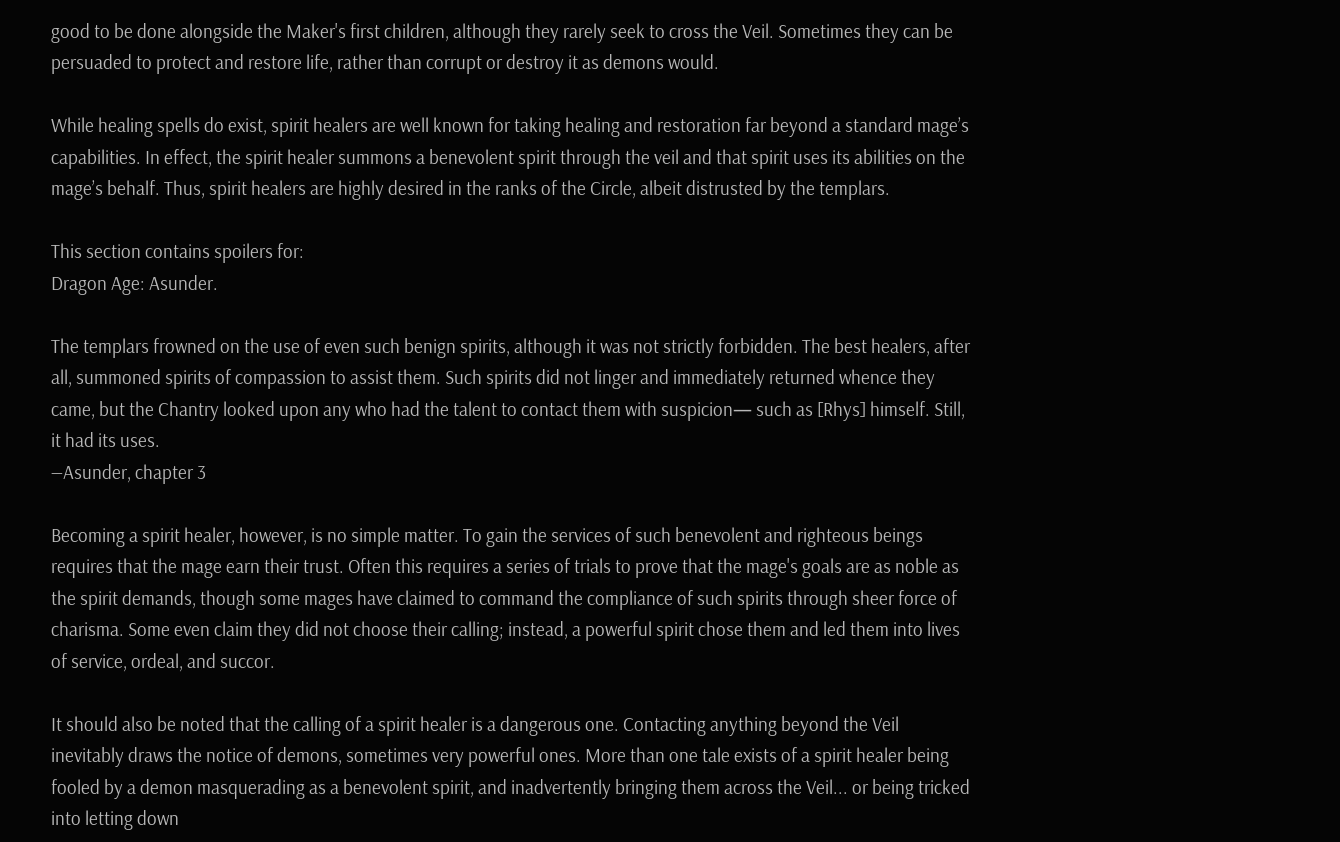good to be done alongside the Maker's first children, although they rarely seek to cross the Veil. Sometimes they can be persuaded to protect and restore life, rather than corrupt or destroy it as demons would.

While healing spells do exist, spirit healers are well known for taking healing and restoration far beyond a standard mage’s capabilities. In effect, the spirit healer summons a benevolent spirit through the veil and that spirit uses its abilities on the mage’s behalf. Thus, spirit healers are highly desired in the ranks of the Circle, albeit distrusted by the templars.

This section contains spoilers for:
Dragon Age: Asunder.

The templars frowned on the use of even such benign spirits, although it was not strictly forbidden. The best healers, after all, summoned spirits of compassion to assist them. Such spirits did not linger and immediately returned whence they came, but the Chantry looked upon any who had the talent to contact them with suspicion— such as [Rhys] himself. Still, it had its uses.
―Asunder, chapter 3

Becoming a spirit healer, however, is no simple matter. To gain the services of such benevolent and righteous beings requires that the mage earn their trust. Often this requires a series of trials to prove that the mage's goals are as noble as the spirit demands, though some mages have claimed to command the compliance of such spirits through sheer force of charisma. Some even claim they did not choose their calling; instead, a powerful spirit chose them and led them into lives of service, ordeal, and succor.

It should also be noted that the calling of a spirit healer is a dangerous one. Contacting anything beyond the Veil inevitably draws the notice of demons, sometimes very powerful ones. More than one tale exists of a spirit healer being fooled by a demon masquerading as a benevolent spirit, and inadvertently bringing them across the Veil... or being tricked into letting down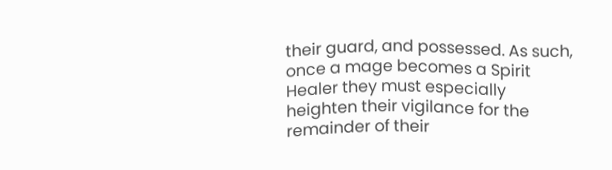their guard, and possessed. As such, once a mage becomes a Spirit Healer they must especially heighten their vigilance for the remainder of their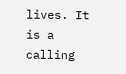lives. It is a calling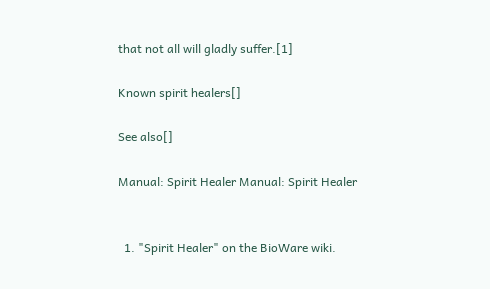that not all will gladly suffer.[1]

Known spirit healers[]

See also[]

Manual: Spirit Healer Manual: Spirit Healer


  1. "Spirit Healer" on the BioWare wiki.